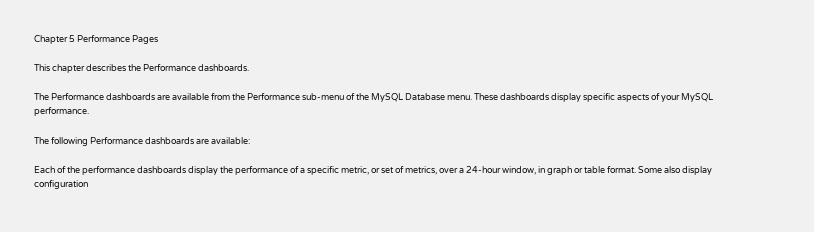Chapter 5 Performance Pages

This chapter describes the Performance dashboards.

The Performance dashboards are available from the Performance sub-menu of the MySQL Database menu. These dashboards display specific aspects of your MySQL performance.

The following Performance dashboards are available:

Each of the performance dashboards display the performance of a specific metric, or set of metrics, over a 24-hour window, in graph or table format. Some also display configuration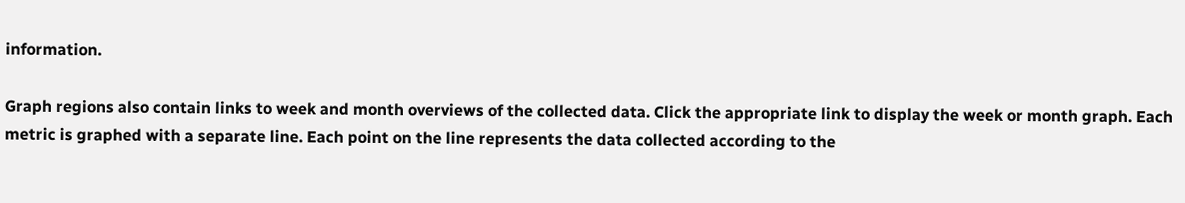information.

Graph regions also contain links to week and month overviews of the collected data. Click the appropriate link to display the week or month graph. Each metric is graphed with a separate line. Each point on the line represents the data collected according to the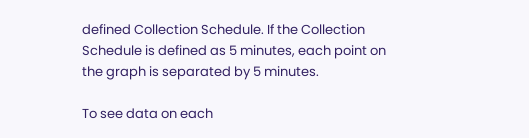defined Collection Schedule. If the Collection Schedule is defined as 5 minutes, each point on the graph is separated by 5 minutes.

To see data on each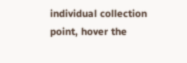individual collection point, hover the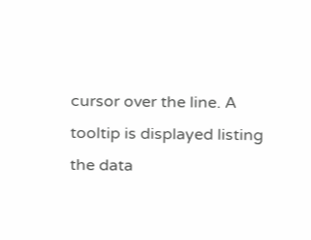cursor over the line. A tooltip is displayed listing the data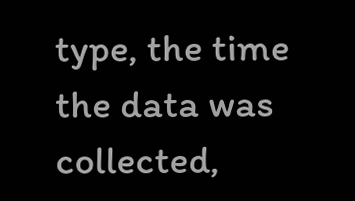type, the time the data was collected,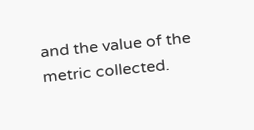and the value of the metric collected.